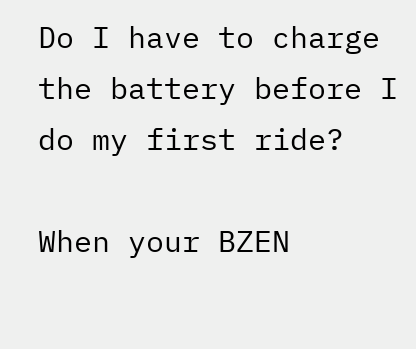Do I have to charge the battery before I do my first ride?

When your BZEN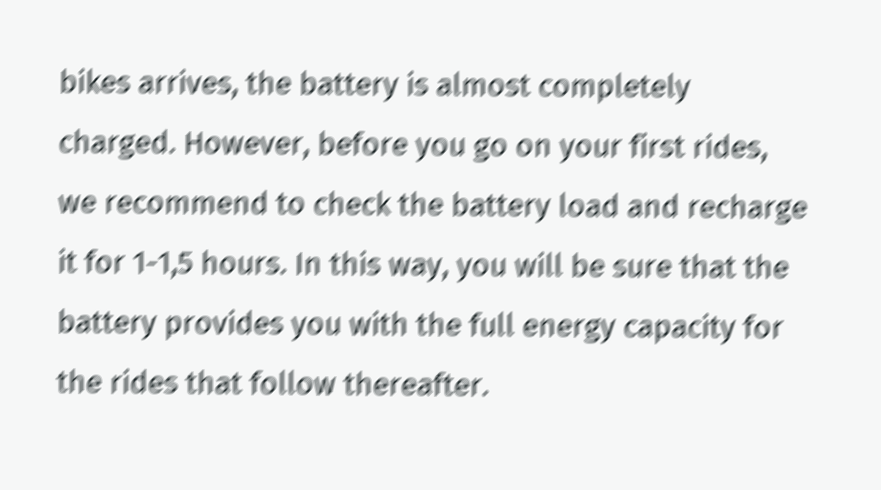bikes arrives, the battery is almost completely charged. However, before you go on your first rides, we recommend to check the battery load and recharge it for 1-1,5 hours. In this way, you will be sure that the battery provides you with the full energy capacity for the rides that follow thereafter.